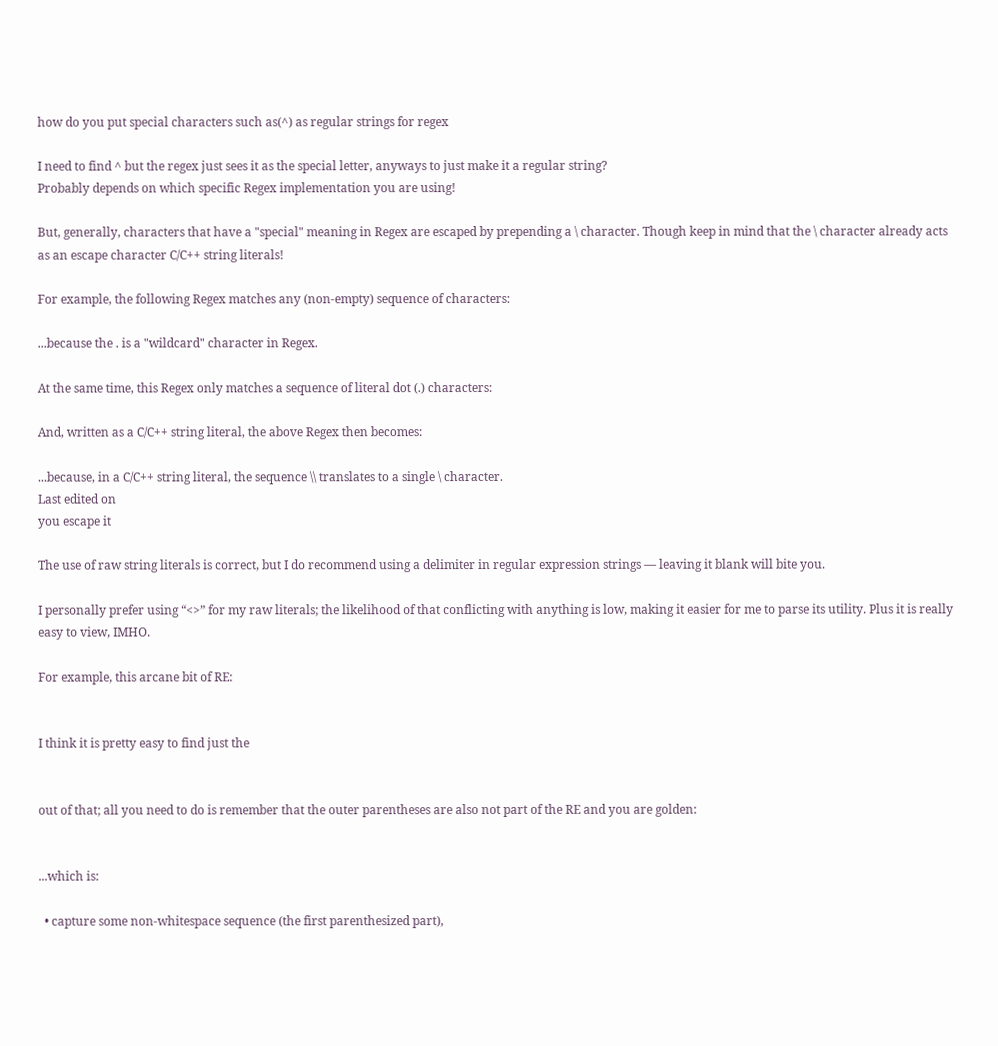how do you put special characters such as(^) as regular strings for regex

I need to find ^ but the regex just sees it as the special letter, anyways to just make it a regular string?
Probably depends on which specific Regex implementation you are using!

But, generally, characters that have a "special" meaning in Regex are escaped by prepending a \ character. Though keep in mind that the \ character already acts as an escape character C/C++ string literals!

For example, the following Regex matches any (non-empty) sequence of characters:

...because the . is a "wildcard" character in Regex.

At the same time, this Regex only matches a sequence of literal dot (.) characters:

And, written as a C/C++ string literal, the above Regex then becomes:

...because, in a C/C++ string literal, the sequence \\ translates to a single \ character.
Last edited on
you escape it

The use of raw string literals is correct, but I do recommend using a delimiter in regular expression strings — leaving it blank will bite you.

I personally prefer using “<>” for my raw literals; the likelihood of that conflicting with anything is low, making it easier for me to parse its utility. Plus it is really easy to view, IMHO.

For example, this arcane bit of RE:


I think it is pretty easy to find just the


out of that; all you need to do is remember that the outer parentheses are also not part of the RE and you are golden:


...which is:

  • capture some non-whitespace sequence (the first parenthesized part),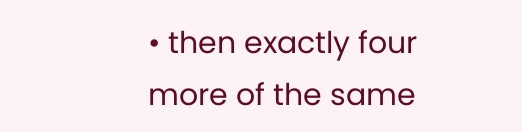• then exactly four more of the same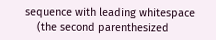sequence with leading whitespace
    (the second parenthesized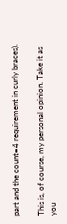part and the count=4 requirement in curly braces).

This is, of course, my personal opinion. Take it as you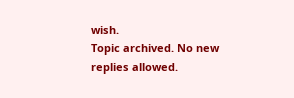wish.
Topic archived. No new replies allowed.